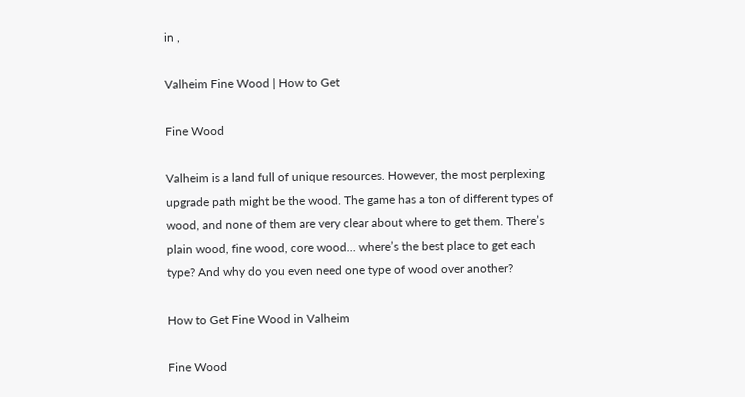in ,

Valheim Fine Wood | How to Get

Fine Wood

Valheim is a land full of unique resources. However, the most perplexing upgrade path might be the wood. The game has a ton of different types of wood, and none of them are very clear about where to get them. There’s plain wood, fine wood, core wood… where’s the best place to get each type? And why do you even need one type of wood over another?

How to Get Fine Wood in Valheim

Fine Wood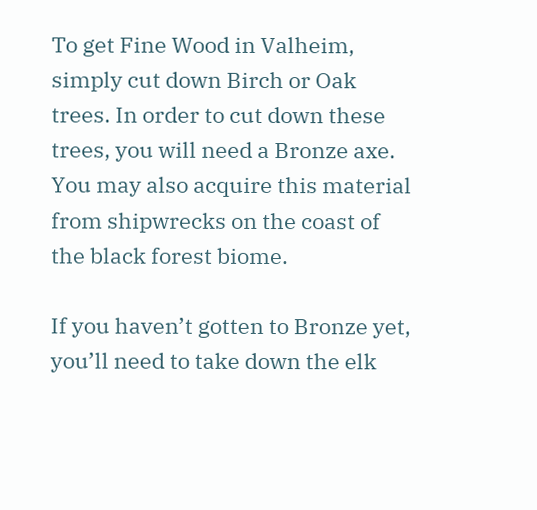To get Fine Wood in Valheim, simply cut down Birch or Oak trees. In order to cut down these trees, you will need a Bronze axe. You may also acquire this material from shipwrecks on the coast of the black forest biome.

If you haven’t gotten to Bronze yet, you’ll need to take down the elk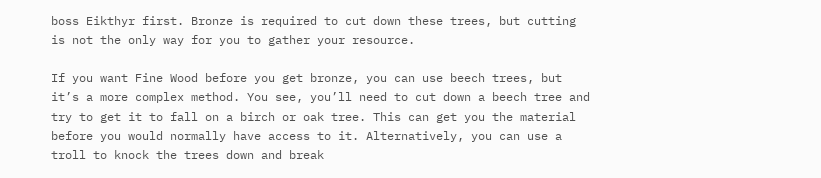boss Eikthyr first. Bronze is required to cut down these trees, but cutting is not the only way for you to gather your resource.

If you want Fine Wood before you get bronze, you can use beech trees, but it’s a more complex method. You see, you’ll need to cut down a beech tree and try to get it to fall on a birch or oak tree. This can get you the material before you would normally have access to it. Alternatively, you can use a troll to knock the trees down and break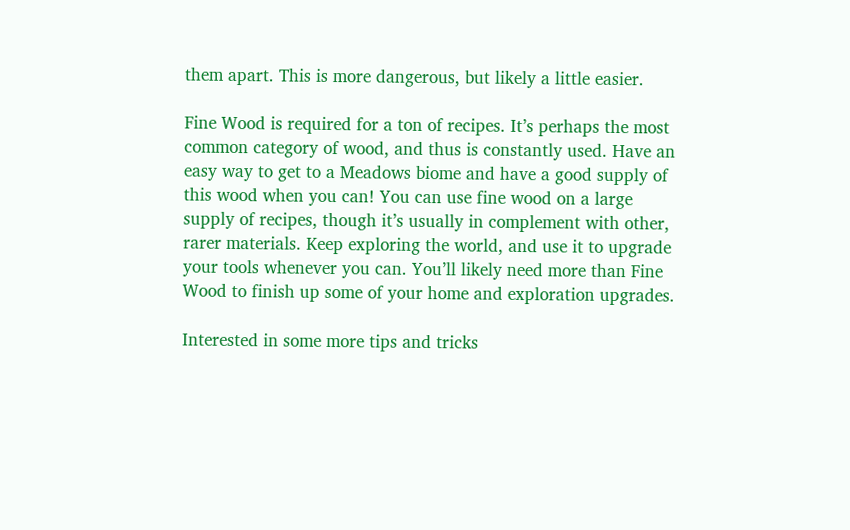them apart. This is more dangerous, but likely a little easier.

Fine Wood is required for a ton of recipes. It’s perhaps the most common category of wood, and thus is constantly used. Have an easy way to get to a Meadows biome and have a good supply of this wood when you can! You can use fine wood on a large supply of recipes, though it’s usually in complement with other, rarer materials. Keep exploring the world, and use it to upgrade your tools whenever you can. You’ll likely need more than Fine Wood to finish up some of your home and exploration upgrades.

Interested in some more tips and tricks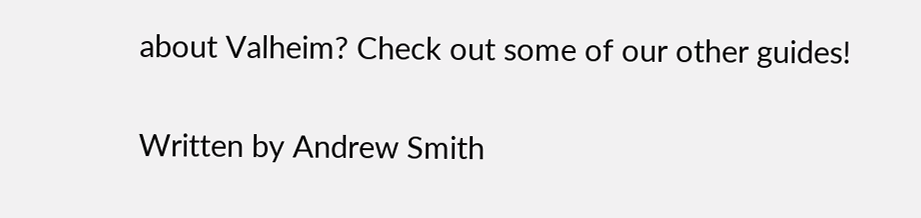about Valheim? Check out some of our other guides!

Written by Andrew Smith